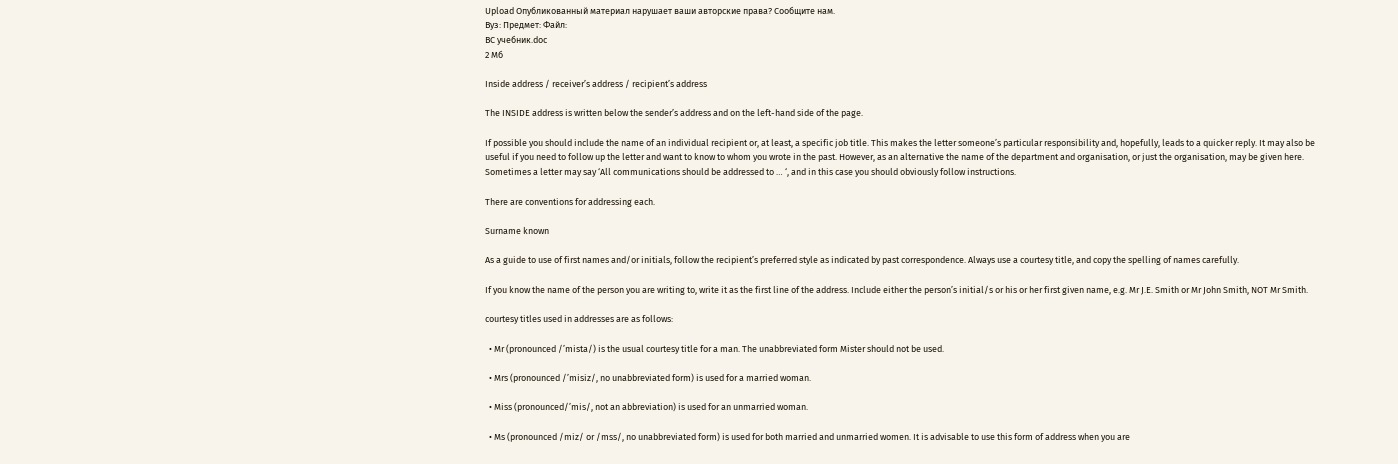Upload Опубликованный материал нарушает ваши авторские права? Сообщите нам.
Вуз: Предмет: Файл:
BC учебник.doc
2 Mб

Inside address / receiver’s address / recipient’s address

The INSIDE address is written below the sender’s address and on the left-hand side of the page.

If possible you should include the name of an individual recipient or, at least, a specific job title. This makes the letter someone’s particular responsibility and, hopefully, leads to a quicker reply. It may also be useful if you need to follow up the letter and want to know to whom you wrote in the past. However, as an alternative the name of the department and organisation, or just the organisation, may be given here. Sometimes a letter may say ‘All communications should be addressed to … ‘, and in this case you should obviously follow instructions.

There are conventions for addressing each.

Surname known

As a guide to use of first names and/or initials, follow the recipient’s preferred style as indicated by past correspondence. Always use a courtesy title, and copy the spelling of names carefully.

If you know the name of the person you are writing to, write it as the first line of the address. Include either the person’s initial/s or his or her first given name, e.g. Mr J.E. Smith or Mr John Smith, NOT Mr Smith.

courtesy titles used in addresses are as follows:

  • Mr (pronounced /’mista/) is the usual courtesy title for a man. The unabbreviated form Mister should not be used.

  • Mrs (pronounced /’misiz/, no unabbreviated form) is used for a married woman.

  • Miss (pronounced/’mis/, not an abbreviation) is used for an unmarried woman.

  • Ms (pronounced /miz/ or /mss/, no unabbreviated form) is used for both married and unmarried women. It is advisable to use this form of address when you are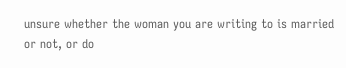unsure whether the woman you are writing to is married or not, or do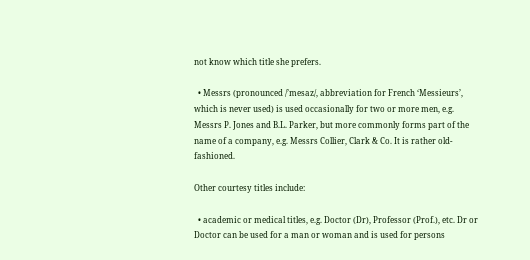not know which title she prefers.

  • Messrs (pronounced /’mesaz/, abbreviation for French ‘Messieurs’, which is never used) is used occasionally for two or more men, e.g. Messrs P. Jones and B.L. Parker, but more commonly forms part of the name of a company, e.g. Messrs Collier, Clark & Co. It is rather old-fashioned.

Other courtesy titles include:

  • academic or medical titles, e.g. Doctor (Dr), Professor (Prof.), etc. Dr or Doctor can be used for a man or woman and is used for persons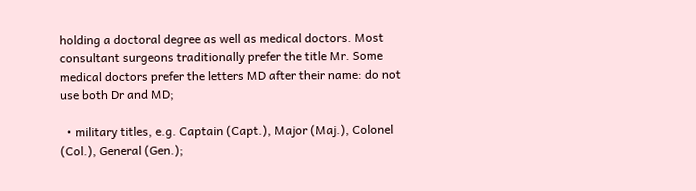holding a doctoral degree as well as medical doctors. Most consultant surgeons traditionally prefer the title Mr. Some medical doctors prefer the letters MD after their name: do not use both Dr and MD;

  • military titles, e.g. Captain (Capt.), Major (Maj.), Colonel (Col.), General (Gen.);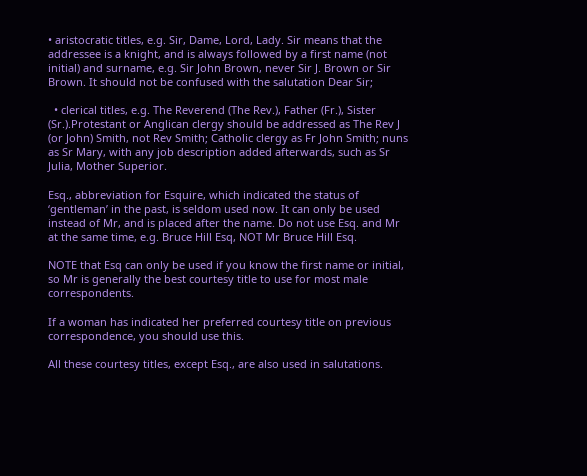• aristocratic titles, e.g. Sir, Dame, Lord, Lady. Sir means that the addressee is a knight, and is always followed by a first name (not initial) and surname, e.g. Sir John Brown, never Sir J. Brown or Sir Brown. It should not be confused with the salutation Dear Sir;

  • clerical titles, e.g. The Reverend (The Rev.), Father (Fr.), Sister (Sr.).Protestant or Anglican clergy should be addressed as The Rev J (or John) Smith, not Rev Smith; Catholic clergy as Fr John Smith; nuns as Sr Mary, with any job description added afterwards, such as Sr Julia, Mother Superior.

Esq., abbreviation for Esquire, which indicated the status of ‘gentleman’ in the past, is seldom used now. It can only be used instead of Mr, and is placed after the name. Do not use Esq. and Mr at the same time, e.g. Bruce Hill Esq, NOT Mr Bruce Hill Esq.

NOTE that Esq can only be used if you know the first name or initial, so Mr is generally the best courtesy title to use for most male correspondents.

If a woman has indicated her preferred courtesy title on previous correspondence, you should use this.

All these courtesy titles, except Esq., are also used in salutations.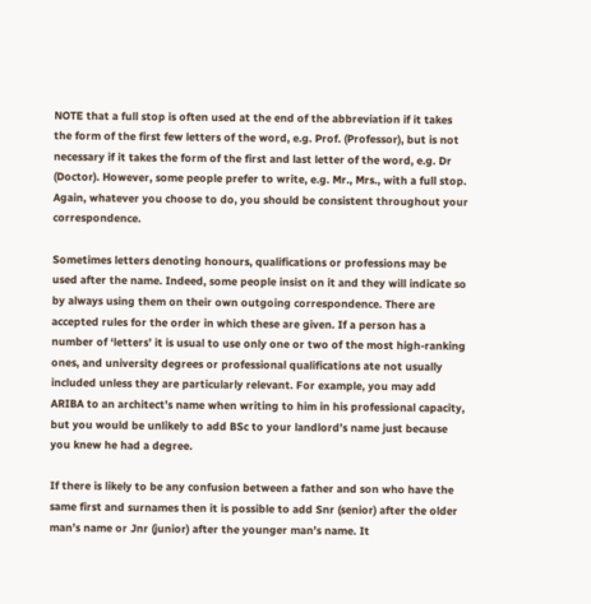NOTE that a full stop is often used at the end of the abbreviation if it takes the form of the first few letters of the word, e.g. Prof. (Professor), but is not necessary if it takes the form of the first and last letter of the word, e.g. Dr (Doctor). However, some people prefer to write, e.g. Mr., Mrs., with a full stop. Again, whatever you choose to do, you should be consistent throughout your correspondence.

Sometimes letters denoting honours, qualifications or professions may be used after the name. Indeed, some people insist on it and they will indicate so by always using them on their own outgoing correspondence. There are accepted rules for the order in which these are given. If a person has a number of ‘letters’ it is usual to use only one or two of the most high-ranking ones, and university degrees or professional qualifications ate not usually included unless they are particularly relevant. For example, you may add ARIBA to an architect’s name when writing to him in his professional capacity, but you would be unlikely to add BSc to your landlord’s name just because you knew he had a degree.

If there is likely to be any confusion between a father and son who have the same first and surnames then it is possible to add Snr (senior) after the older man’s name or Jnr (junior) after the younger man’s name. It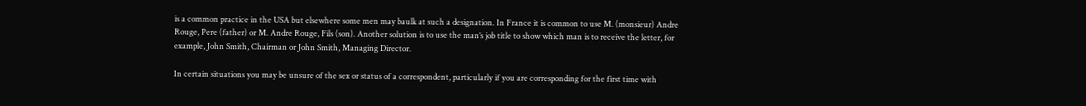is a common practice in the USA but elsewhere some men may baulk at such a designation. In France it is common to use M. (monsieur) Andre Rouge, Pere (father) or M. Andre Rouge, Fils (son). Another solution is to use the man’s job title to show which man is to receive the letter, for example, John Smith, Chairman or John Smith, Managing Director.

In certain situations you may be unsure of the sex or status of a correspondent, particularly if you are corresponding for the first time with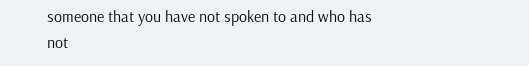someone that you have not spoken to and who has not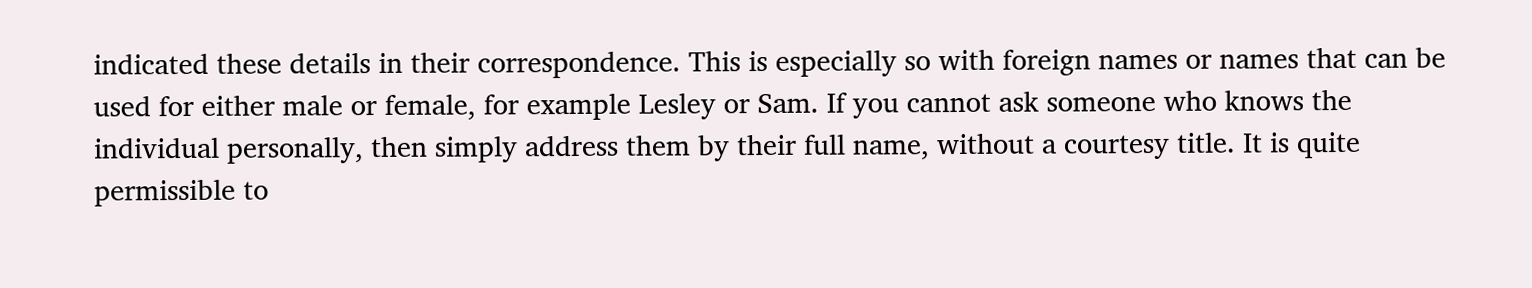indicated these details in their correspondence. This is especially so with foreign names or names that can be used for either male or female, for example Lesley or Sam. If you cannot ask someone who knows the individual personally, then simply address them by their full name, without a courtesy title. It is quite permissible to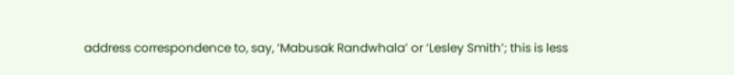address correspondence to, say, ‘Mabusak Randwhala’ or ‘Lesley Smith’; this is less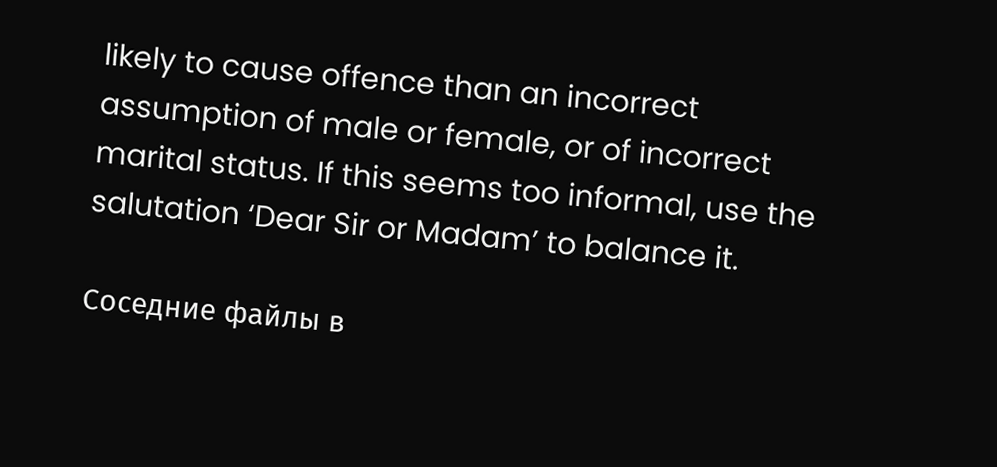likely to cause offence than an incorrect assumption of male or female, or of incorrect marital status. If this seems too informal, use the salutation ‘Dear Sir or Madam’ to balance it.

Соседние файлы в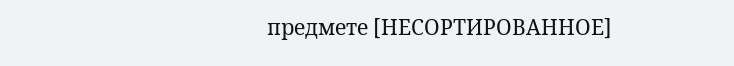предмете [НЕСОРТИРОВАННОЕ]